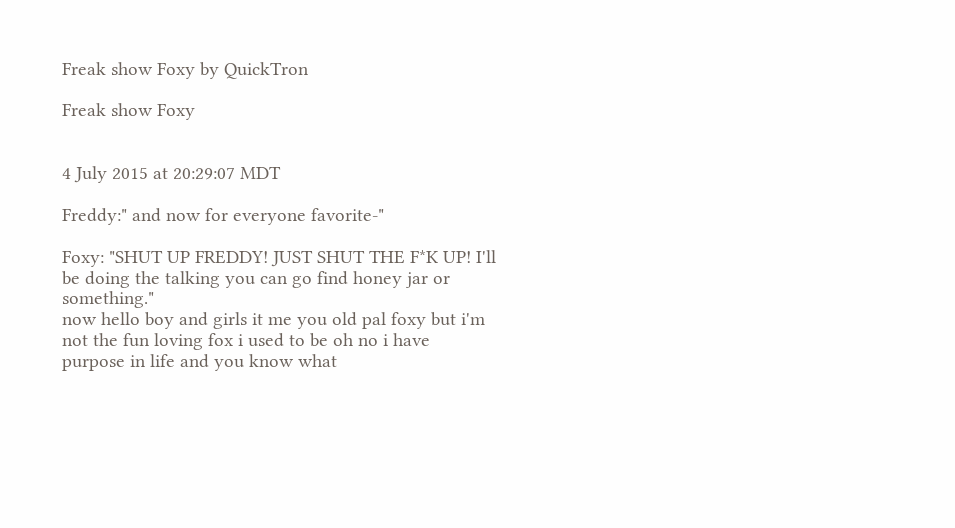Freak show Foxy by QuickTron

Freak show Foxy


4 July 2015 at 20:29:07 MDT

Freddy:" and now for everyone favorite-"

Foxy: "SHUT UP FREDDY! JUST SHUT THE F*K UP! I'll be doing the talking you can go find honey jar or something."
now hello boy and girls it me you old pal foxy but i'm not the fun loving fox i used to be oh no i have purpose in life and you know what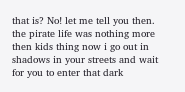that is? No! let me tell you then. the pirate life was nothing more then kids thing now i go out in shadows in your streets and wait for you to enter that dark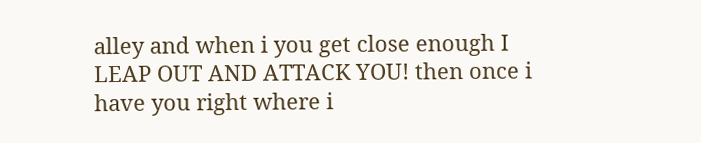alley and when i you get close enough I LEAP OUT AND ATTACK YOU! then once i have you right where i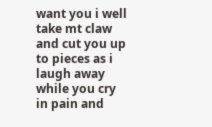want you i well take mt claw and cut you up to pieces as i laugh away while you cry in pain and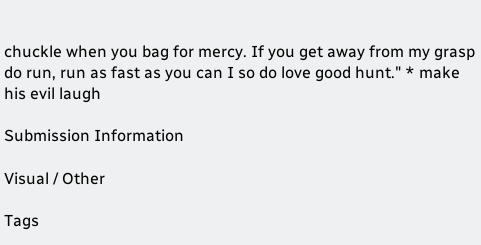chuckle when you bag for mercy. If you get away from my grasp do run, run as fast as you can I so do love good hunt." * make his evil laugh

Submission Information

Visual / Other

Tags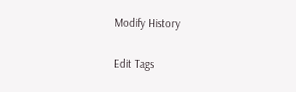Modify History

Edit Tags